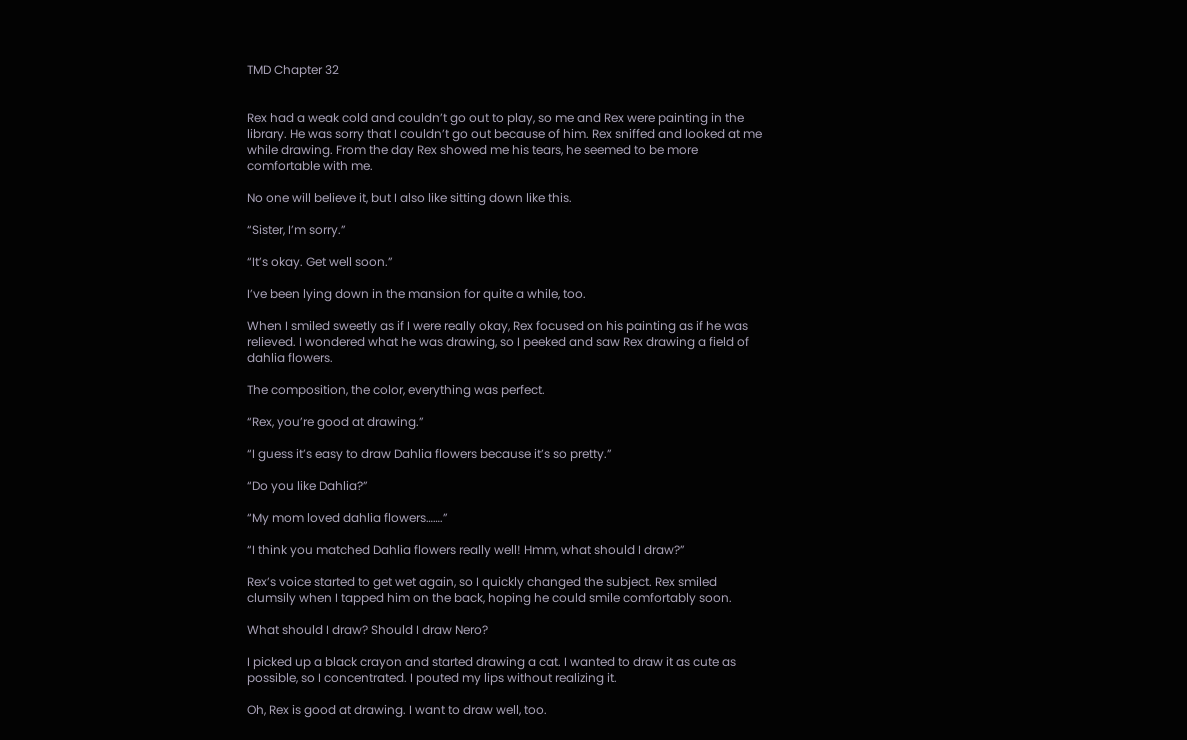TMD Chapter 32


Rex had a weak cold and couldn’t go out to play, so me and Rex were painting in the library. He was sorry that I couldn’t go out because of him. Rex sniffed and looked at me while drawing. From the day Rex showed me his tears, he seemed to be more comfortable with me.

No one will believe it, but I also like sitting down like this.

“Sister, I’m sorry.”

“It’s okay. Get well soon.”

I’ve been lying down in the mansion for quite a while, too.

When I smiled sweetly as if I were really okay, Rex focused on his painting as if he was relieved. I wondered what he was drawing, so I peeked and saw Rex drawing a field of dahlia flowers.

The composition, the color, everything was perfect.

“Rex, you’re good at drawing.”

“I guess it’s easy to draw Dahlia flowers because it’s so pretty.”

“Do you like Dahlia?”

“My mom loved dahlia flowers…….”

“I think you matched Dahlia flowers really well! Hmm, what should I draw?”

Rex’s voice started to get wet again, so I quickly changed the subject. Rex smiled clumsily when I tapped him on the back, hoping he could smile comfortably soon.

What should I draw? Should I draw Nero?

I picked up a black crayon and started drawing a cat. I wanted to draw it as cute as possible, so I concentrated. I pouted my lips without realizing it.

Oh, Rex is good at drawing. I want to draw well, too.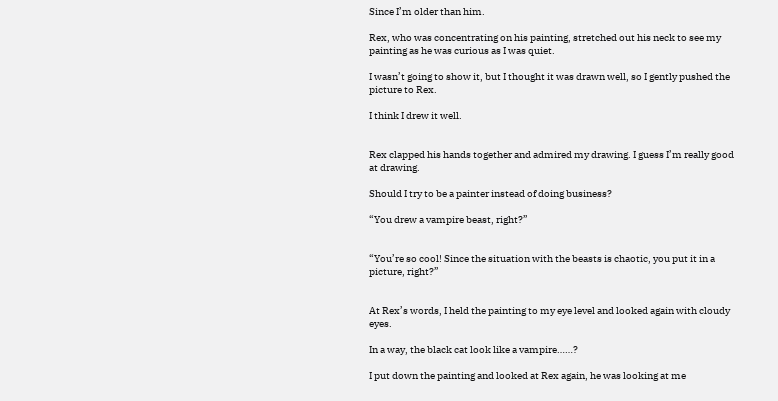Since I’m older than him.

Rex, who was concentrating on his painting, stretched out his neck to see my painting as he was curious as I was quiet.

I wasn’t going to show it, but I thought it was drawn well, so I gently pushed the picture to Rex.

I think I drew it well.


Rex clapped his hands together and admired my drawing. I guess I’m really good at drawing.

Should I try to be a painter instead of doing business?

“You drew a vampire beast, right?”


“You’re so cool! Since the situation with the beasts is chaotic, you put it in a picture, right?”


At Rex’s words, I held the painting to my eye level and looked again with cloudy eyes.

In a way, the black cat look like a vampire……?

I put down the painting and looked at Rex again, he was looking at me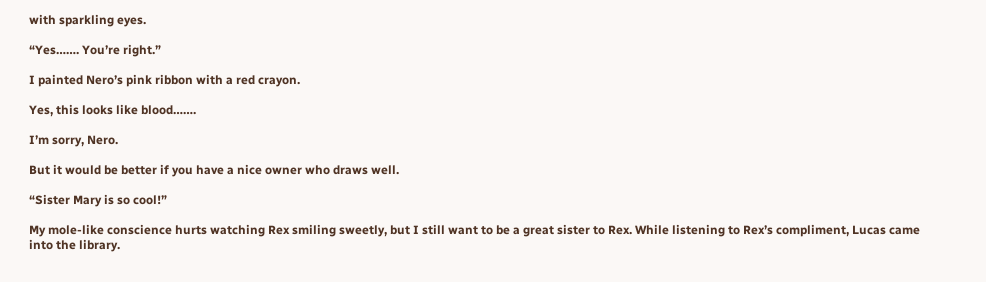with sparkling eyes.

“Yes……. You’re right.”

I painted Nero’s pink ribbon with a red crayon.

Yes, this looks like blood…….

I’m sorry, Nero.

But it would be better if you have a nice owner who draws well.

“Sister Mary is so cool!”

My mole-like conscience hurts watching Rex smiling sweetly, but I still want to be a great sister to Rex. While listening to Rex’s compliment, Lucas came into the library.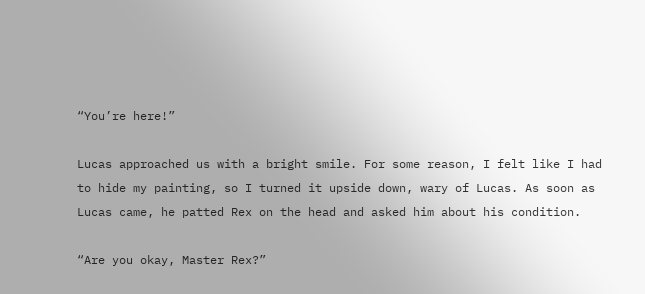“You’re here!”

Lucas approached us with a bright smile. For some reason, I felt like I had to hide my painting, so I turned it upside down, wary of Lucas. As soon as Lucas came, he patted Rex on the head and asked him about his condition.

“Are you okay, Master Rex?”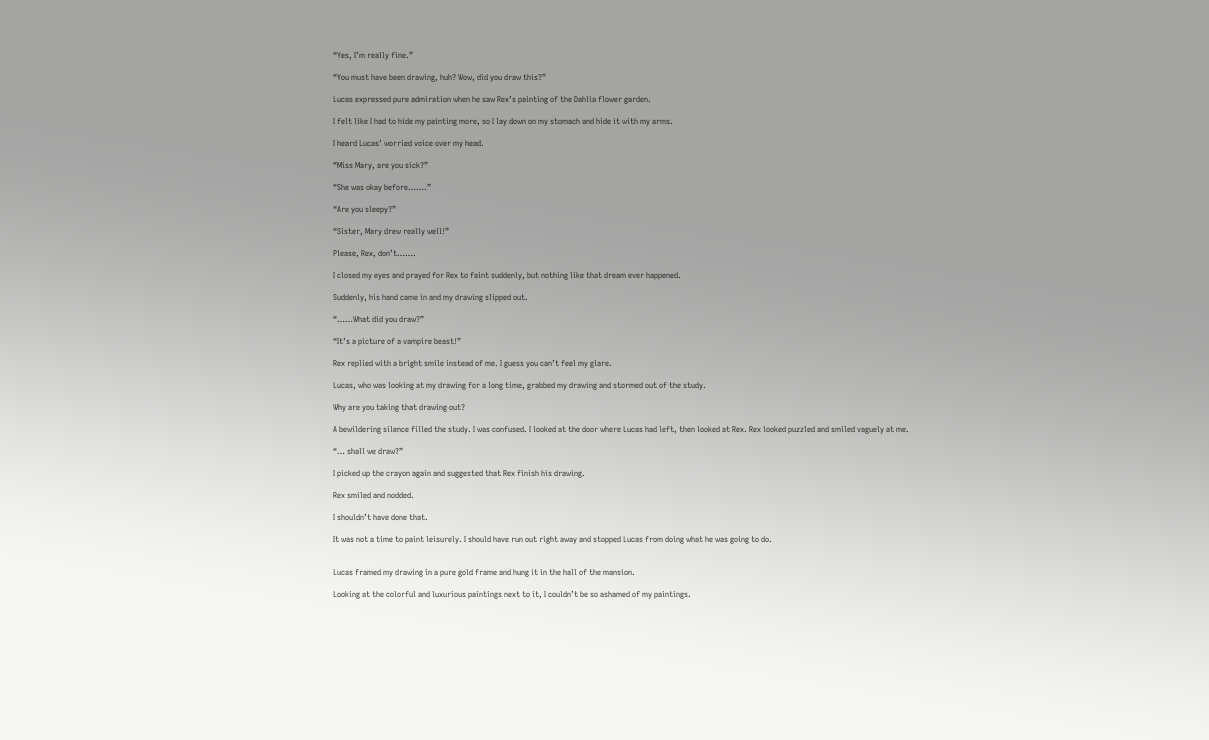“Yes, I’m really fine.”

“You must have been drawing, huh? Wow, did you draw this?”

Lucas expressed pure admiration when he saw Rex’s painting of the Dahlia flower garden.

I felt like I had to hide my painting more, so I lay down on my stomach and hide it with my arms.

I heard Lucas’ worried voice over my head.

“Miss Mary, are you sick?”

“She was okay before…….”

“Are you sleepy?”

“Sister, Mary drew really well!”

Please, Rex, don’t…….

I closed my eyes and prayed for Rex to faint suddenly, but nothing like that dream ever happened.

Suddenly, his hand came in and my drawing slipped out.

“……What did you draw?”

“It’s a picture of a vampire beast!”

Rex replied with a bright smile instead of me. I guess you can’t feel my glare.

Lucas, who was looking at my drawing for a long time, grabbed my drawing and stormed out of the study.

Why are you taking that drawing out?

A bewildering silence filled the study. I was confused. I looked at the door where Lucas had left, then looked at Rex. Rex looked puzzled and smiled vaguely at me.

“… shall we draw?”

I picked up the crayon again and suggested that Rex finish his drawing.

Rex smiled and nodded.

I shouldn’t have done that.

It was not a time to paint leisurely. I should have run out right away and stopped Lucas from doing what he was going to do.


Lucas framed my drawing in a pure gold frame and hung it in the hall of the mansion.

Looking at the colorful and luxurious paintings next to it, I couldn’t be so ashamed of my paintings.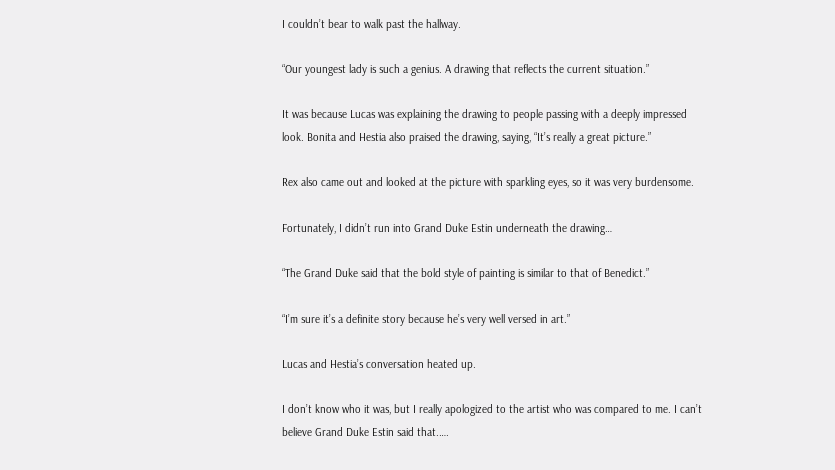I couldn’t bear to walk past the hallway.

“Our youngest lady is such a genius. A drawing that reflects the current situation.”

It was because Lucas was explaining the drawing to people passing with a deeply impressed look. Bonita and Hestia also praised the drawing, saying, “It’s really a great picture.”

Rex also came out and looked at the picture with sparkling eyes, so it was very burdensome.

Fortunately, I didn’t run into Grand Duke Estin underneath the drawing…

“The Grand Duke said that the bold style of painting is similar to that of Benedict.”

“I’m sure it’s a definite story because he’s very well versed in art.”

Lucas and Hestia’s conversation heated up.

I don’t know who it was, but I really apologized to the artist who was compared to me. I can’t believe Grand Duke Estin said that.….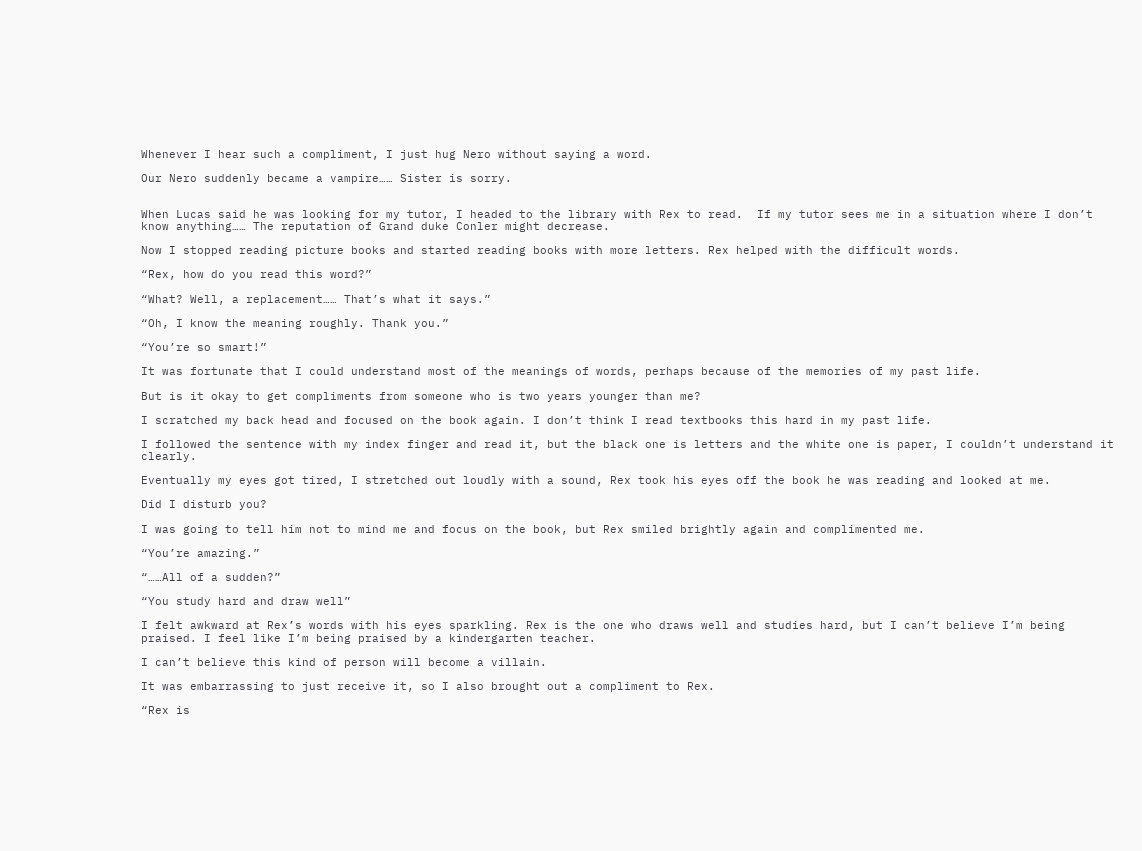Whenever I hear such a compliment, I just hug Nero without saying a word.

Our Nero suddenly became a vampire…… Sister is sorry.


When Lucas said he was looking for my tutor, I headed to the library with Rex to read.  If my tutor sees me in a situation where I don’t know anything…… The reputation of Grand duke Conler might decrease.

Now I stopped reading picture books and started reading books with more letters. Rex helped with the difficult words.

“Rex, how do you read this word?”

“What? Well, a replacement…… That’s what it says.”

“Oh, I know the meaning roughly. Thank you.”

“You’re so smart!”

It was fortunate that I could understand most of the meanings of words, perhaps because of the memories of my past life.

But is it okay to get compliments from someone who is two years younger than me?

I scratched my back head and focused on the book again. I don’t think I read textbooks this hard in my past life.

I followed the sentence with my index finger and read it, but the black one is letters and the white one is paper, I couldn’t understand it clearly.

Eventually my eyes got tired, I stretched out loudly with a sound, Rex took his eyes off the book he was reading and looked at me.

Did I disturb you?

I was going to tell him not to mind me and focus on the book, but Rex smiled brightly again and complimented me.

“You’re amazing.”

“……All of a sudden?”

“You study hard and draw well”

I felt awkward at Rex’s words with his eyes sparkling. Rex is the one who draws well and studies hard, but I can’t believe I’m being praised. I feel like I’m being praised by a kindergarten teacher.

I can’t believe this kind of person will become a villain.

It was embarrassing to just receive it, so I also brought out a compliment to Rex.

“Rex is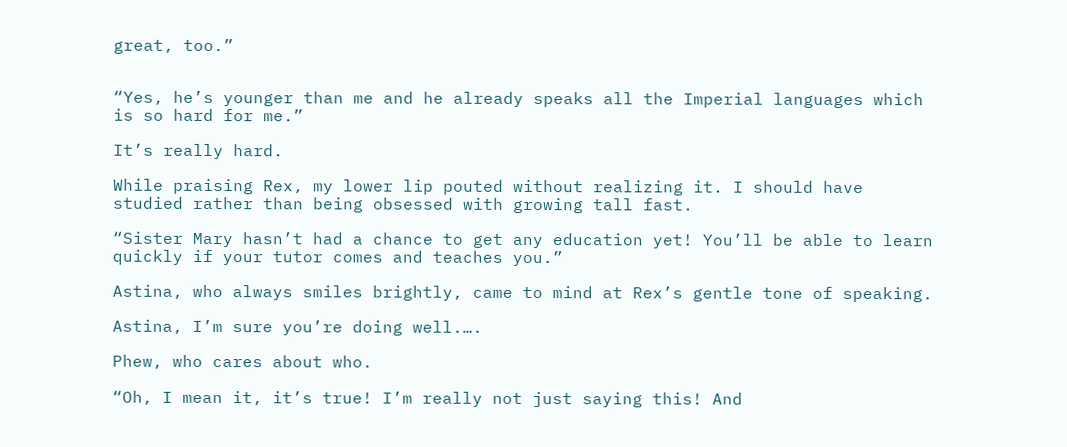great, too.”


“Yes, he’s younger than me and he already speaks all the Imperial languages which is so hard for me.”

It’s really hard.

While praising Rex, my lower lip pouted without realizing it. I should have studied rather than being obsessed with growing tall fast.

“Sister Mary hasn’t had a chance to get any education yet! You’ll be able to learn quickly if your tutor comes and teaches you.”

Astina, who always smiles brightly, came to mind at Rex’s gentle tone of speaking.

Astina, I’m sure you’re doing well.….

Phew, who cares about who.

“Oh, I mean it, it’s true! I’m really not just saying this! And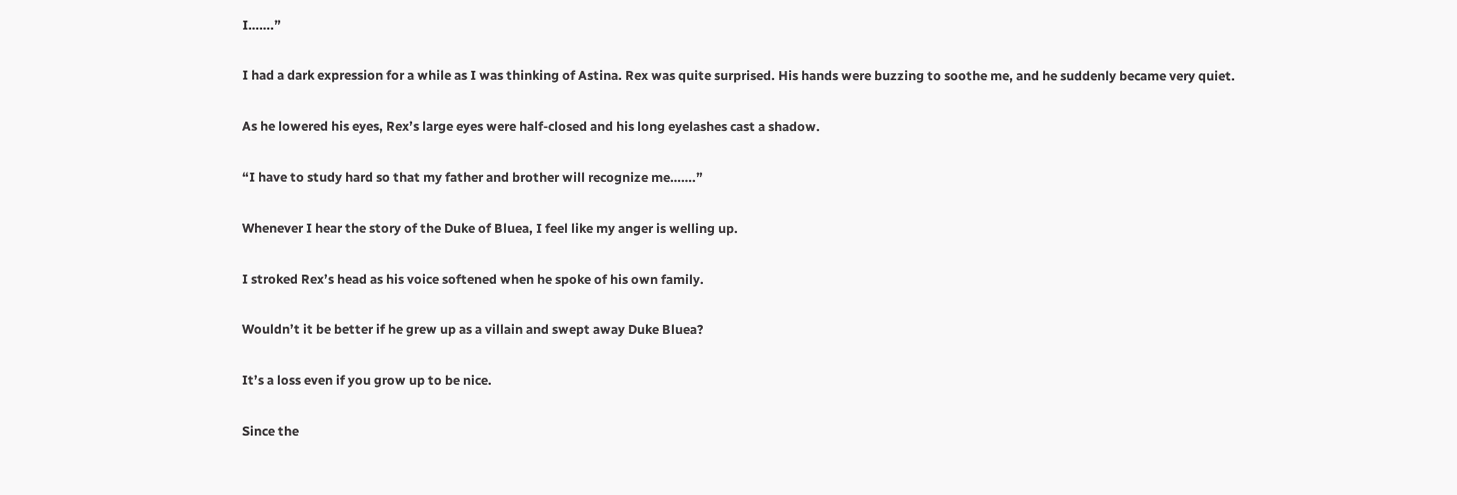I…….”

I had a dark expression for a while as I was thinking of Astina. Rex was quite surprised. His hands were buzzing to soothe me, and he suddenly became very quiet.

As he lowered his eyes, Rex’s large eyes were half-closed and his long eyelashes cast a shadow.

“I have to study hard so that my father and brother will recognize me…….”

Whenever I hear the story of the Duke of Bluea, I feel like my anger is welling up.

I stroked Rex’s head as his voice softened when he spoke of his own family.

Wouldn’t it be better if he grew up as a villain and swept away Duke Bluea?

It’s a loss even if you grow up to be nice.

Since the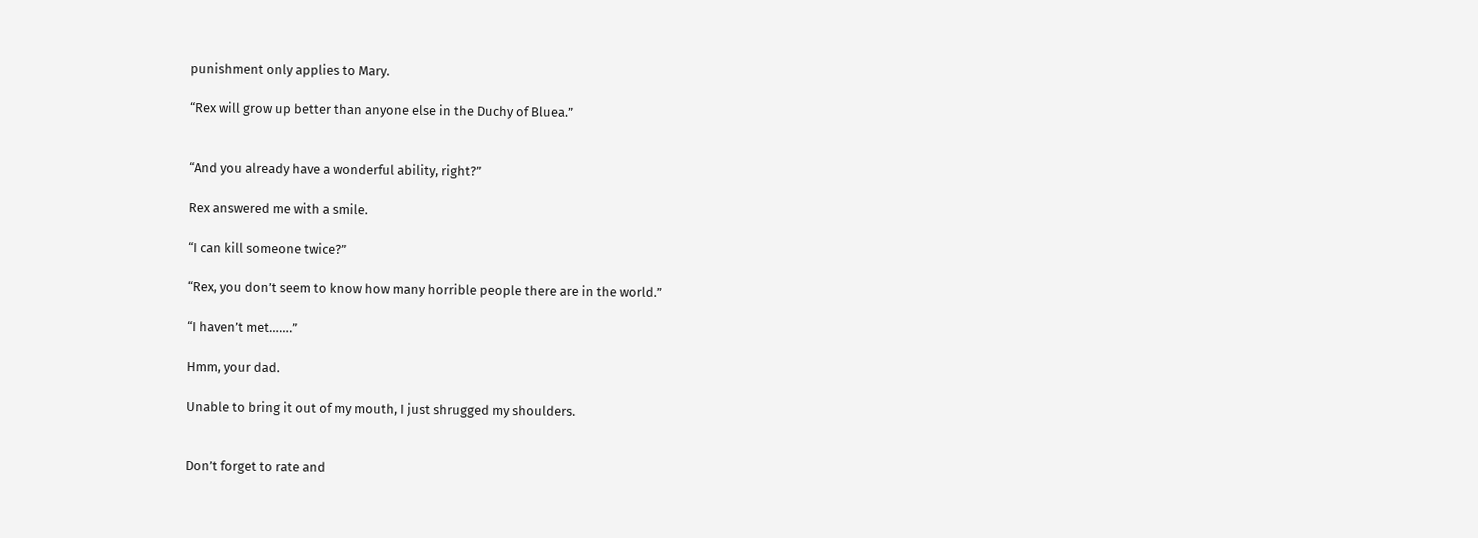punishment only applies to Mary.

“Rex will grow up better than anyone else in the Duchy of Bluea.”


“And you already have a wonderful ability, right?”

Rex answered me with a smile.

“I can kill someone twice?”

“Rex, you don’t seem to know how many horrible people there are in the world.”

“I haven’t met…….”

Hmm, your dad.

Unable to bring it out of my mouth, I just shrugged my shoulders.


Don’t forget to rate and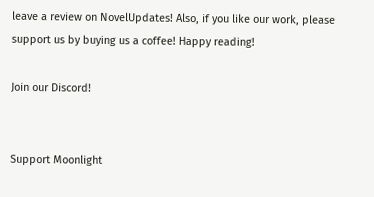leave a review on NovelUpdates! Also, if you like our work, please support us by buying us a coffee! Happy reading!

Join our Discord!


Support Moonlight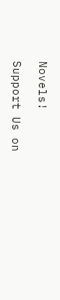Novels!

Support Us on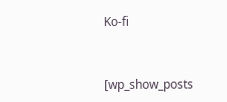Ko-fi


[wp_show_posts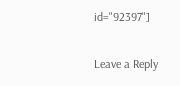id="92397"]

Leave a Reply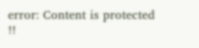error: Content is protected !!